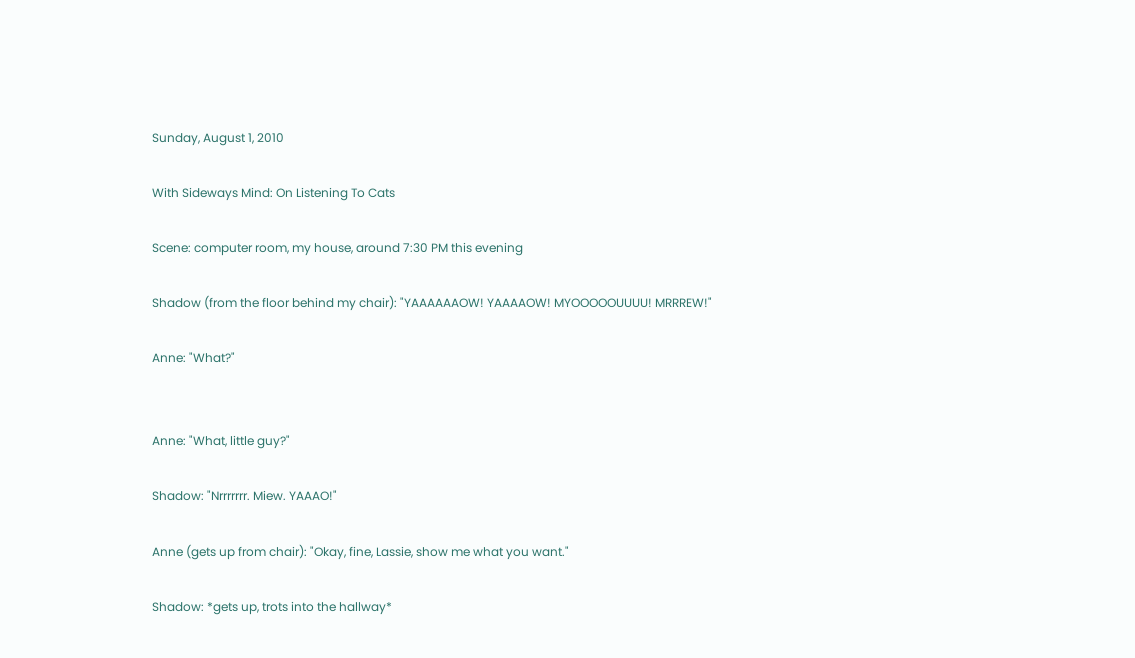Sunday, August 1, 2010

With Sideways Mind: On Listening To Cats

Scene: computer room, my house, around 7:30 PM this evening

Shadow (from the floor behind my chair): "YAAAAAAOW! YAAAAOW! MYOOOOOUUUU! MRRREW!"

Anne: "What?"


Anne: "What, little guy?"

Shadow: "Nrrrrrrr. Miew. YAAAO!"

Anne (gets up from chair): "Okay, fine, Lassie, show me what you want."

Shadow: *gets up, trots into the hallway*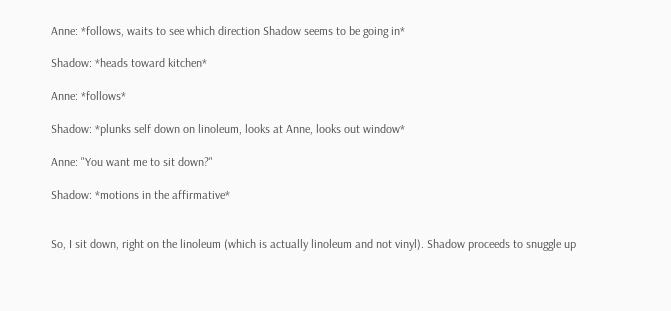Anne: *follows, waits to see which direction Shadow seems to be going in*

Shadow: *heads toward kitchen*

Anne: *follows*

Shadow: *plunks self down on linoleum, looks at Anne, looks out window*

Anne: "You want me to sit down?"

Shadow: *motions in the affirmative*


So, I sit down, right on the linoleum (which is actually linoleum and not vinyl). Shadow proceeds to snuggle up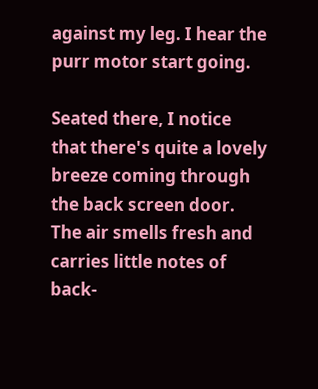against my leg. I hear the purr motor start going.

Seated there, I notice that there's quite a lovely breeze coming through the back screen door. The air smells fresh and carries little notes of back-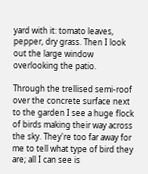yard with it: tomato leaves, pepper, dry grass. Then I look out the large window overlooking the patio.

Through the trellised semi-roof over the concrete surface next to the garden I see a huge flock of birds making their way across the sky. They're too far away for me to tell what type of bird they are; all I can see is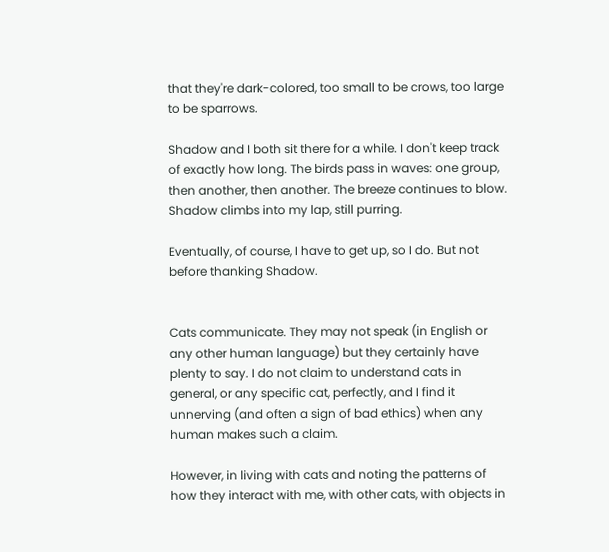that they're dark-colored, too small to be crows, too large to be sparrows.

Shadow and I both sit there for a while. I don't keep track of exactly how long. The birds pass in waves: one group, then another, then another. The breeze continues to blow. Shadow climbs into my lap, still purring.

Eventually, of course, I have to get up, so I do. But not before thanking Shadow.


Cats communicate. They may not speak (in English or any other human language) but they certainly have plenty to say. I do not claim to understand cats in general, or any specific cat, perfectly, and I find it unnerving (and often a sign of bad ethics) when any human makes such a claim.

However, in living with cats and noting the patterns of how they interact with me, with other cats, with objects in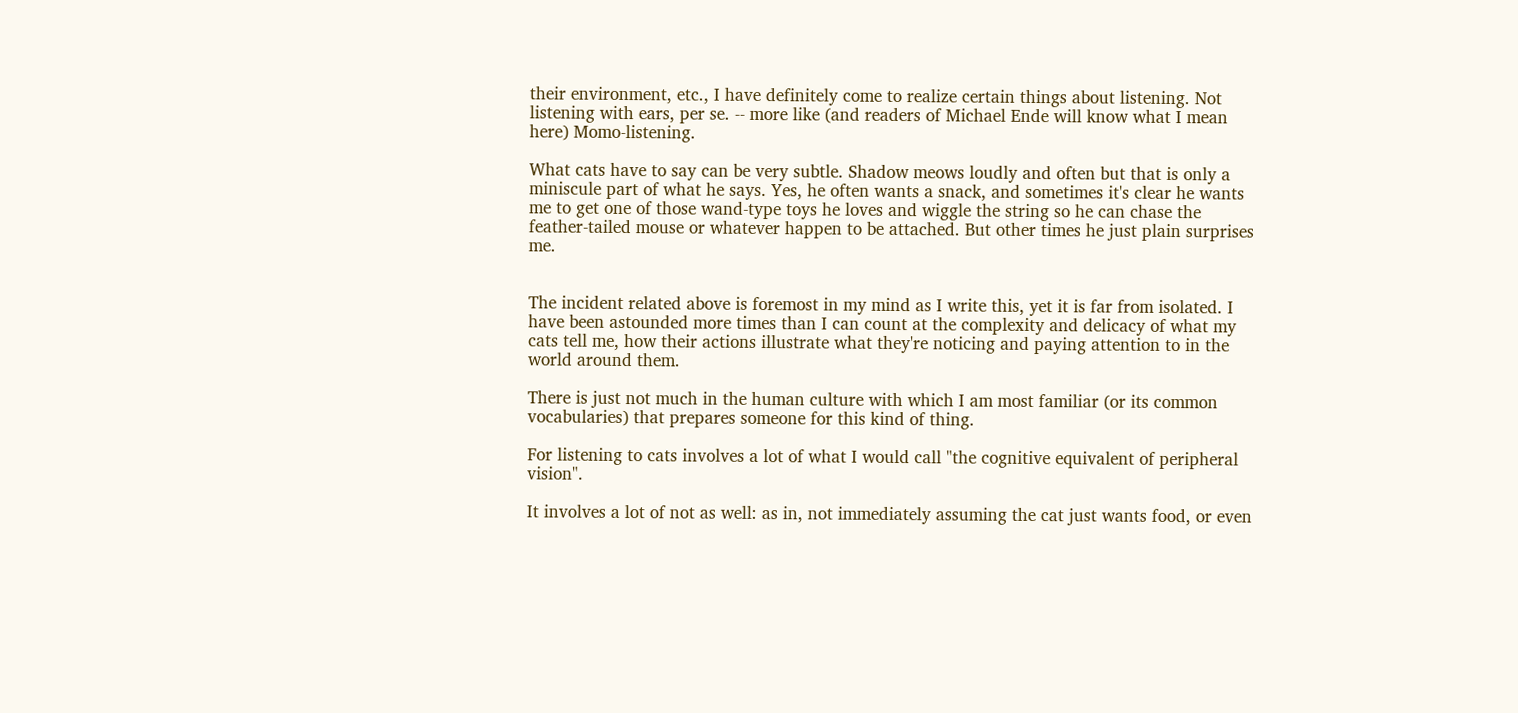their environment, etc., I have definitely come to realize certain things about listening. Not listening with ears, per se. -- more like (and readers of Michael Ende will know what I mean here) Momo-listening.

What cats have to say can be very subtle. Shadow meows loudly and often but that is only a miniscule part of what he says. Yes, he often wants a snack, and sometimes it's clear he wants me to get one of those wand-type toys he loves and wiggle the string so he can chase the feather-tailed mouse or whatever happen to be attached. But other times he just plain surprises me.


The incident related above is foremost in my mind as I write this, yet it is far from isolated. I have been astounded more times than I can count at the complexity and delicacy of what my cats tell me, how their actions illustrate what they're noticing and paying attention to in the world around them.

There is just not much in the human culture with which I am most familiar (or its common vocabularies) that prepares someone for this kind of thing.

For listening to cats involves a lot of what I would call "the cognitive equivalent of peripheral vision".

It involves a lot of not as well: as in, not immediately assuming the cat just wants food, or even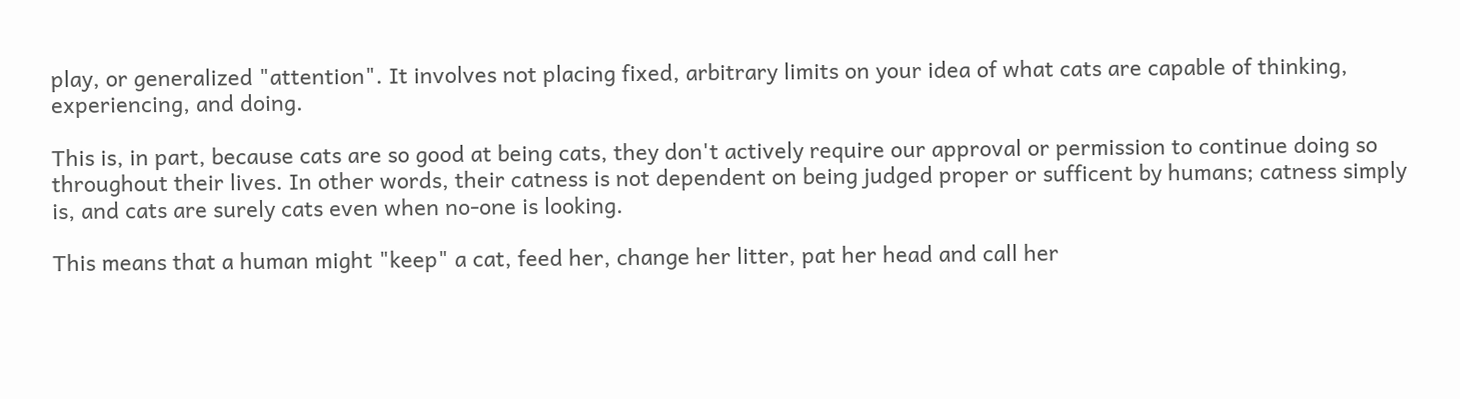play, or generalized "attention". It involves not placing fixed, arbitrary limits on your idea of what cats are capable of thinking, experiencing, and doing.

This is, in part, because cats are so good at being cats, they don't actively require our approval or permission to continue doing so throughout their lives. In other words, their catness is not dependent on being judged proper or sufficent by humans; catness simply is, and cats are surely cats even when no-one is looking.

This means that a human might "keep" a cat, feed her, change her litter, pat her head and call her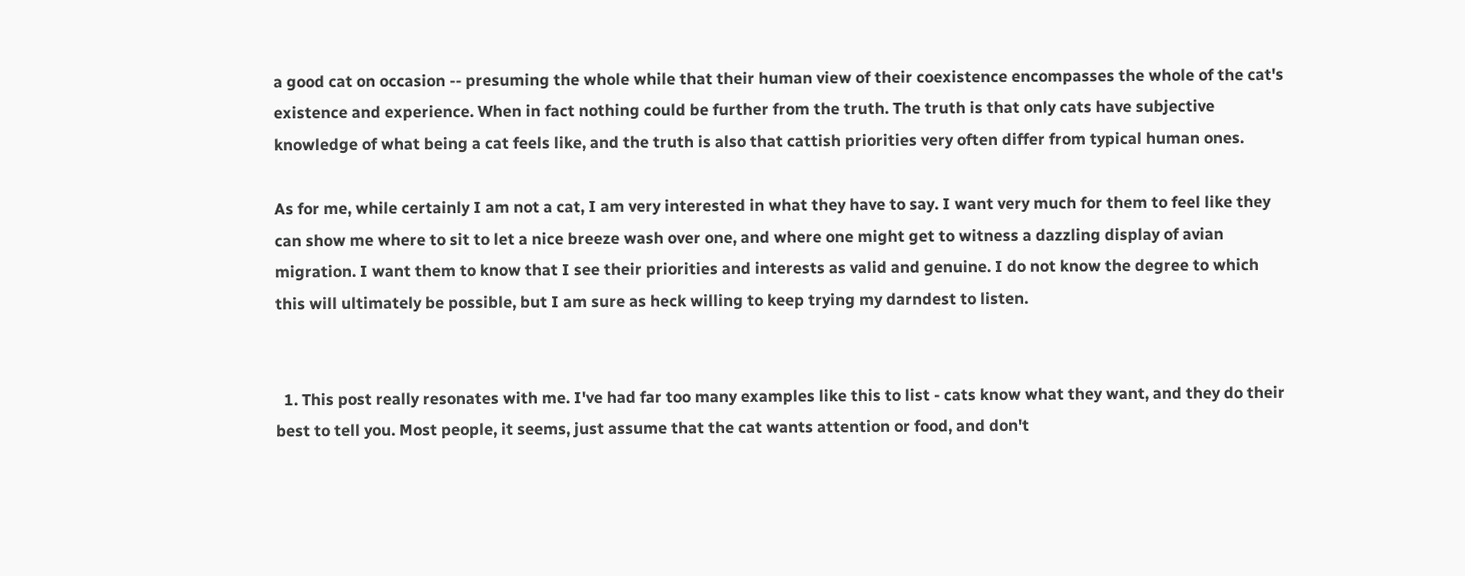a good cat on occasion -- presuming the whole while that their human view of their coexistence encompasses the whole of the cat's existence and experience. When in fact nothing could be further from the truth. The truth is that only cats have subjective knowledge of what being a cat feels like, and the truth is also that cattish priorities very often differ from typical human ones.

As for me, while certainly I am not a cat, I am very interested in what they have to say. I want very much for them to feel like they can show me where to sit to let a nice breeze wash over one, and where one might get to witness a dazzling display of avian migration. I want them to know that I see their priorities and interests as valid and genuine. I do not know the degree to which this will ultimately be possible, but I am sure as heck willing to keep trying my darndest to listen.


  1. This post really resonates with me. I've had far too many examples like this to list - cats know what they want, and they do their best to tell you. Most people, it seems, just assume that the cat wants attention or food, and don't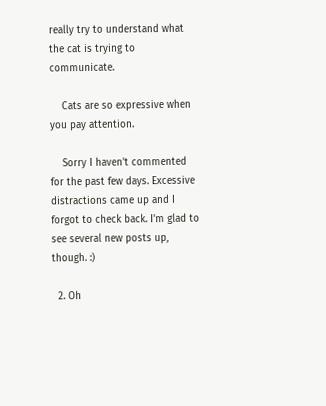really try to understand what the cat is trying to communicate.

    Cats are so expressive when you pay attention.

    Sorry I haven't commented for the past few days. Excessive distractions came up and I forgot to check back. I'm glad to see several new posts up, though. :)

  2. Oh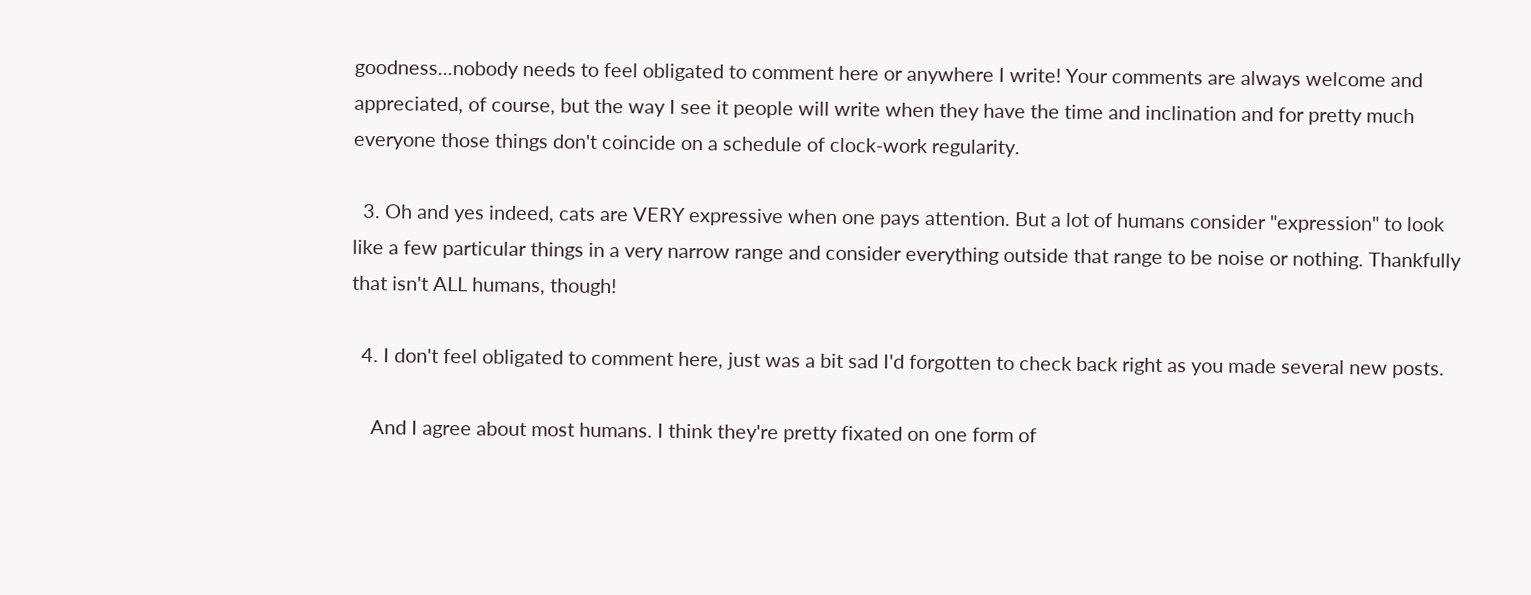goodness...nobody needs to feel obligated to comment here or anywhere I write! Your comments are always welcome and appreciated, of course, but the way I see it people will write when they have the time and inclination and for pretty much everyone those things don't coincide on a schedule of clock-work regularity.

  3. Oh and yes indeed, cats are VERY expressive when one pays attention. But a lot of humans consider "expression" to look like a few particular things in a very narrow range and consider everything outside that range to be noise or nothing. Thankfully that isn't ALL humans, though!

  4. I don't feel obligated to comment here, just was a bit sad I'd forgotten to check back right as you made several new posts.

    And I agree about most humans. I think they're pretty fixated on one form of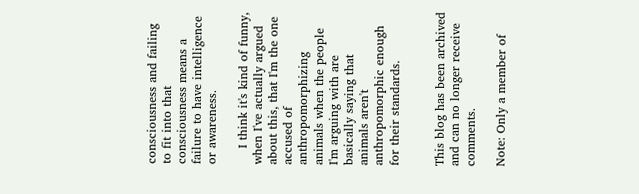consciousness and failing to fit into that consciousness means a failure to have intelligence or awareness.

    I think it's kind of funny, when I've actually argued about this, that I'm the one accused of anthropomorphizing animals when the people I'm arguing with are basically saying that animals aren't anthropomorphic enough for their standards.


This blog has been archived and can no longer receive comments.

Note: Only a member of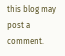this blog may post a comment.